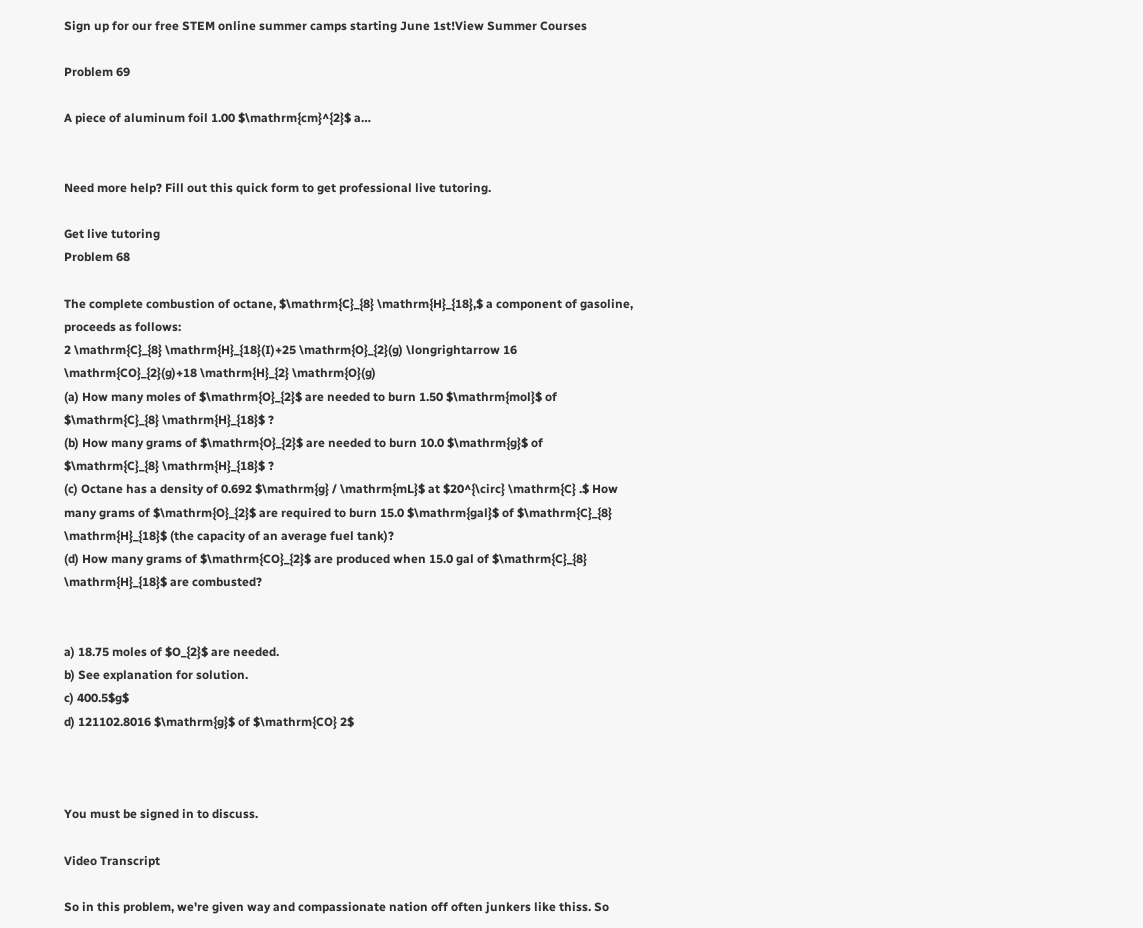Sign up for our free STEM online summer camps starting June 1st!View Summer Courses

Problem 69

A piece of aluminum foil 1.00 $\mathrm{cm}^{2}$ a…


Need more help? Fill out this quick form to get professional live tutoring.

Get live tutoring
Problem 68

The complete combustion of octane, $\mathrm{C}_{8} \mathrm{H}_{18},$ a component of gasoline, proceeds as follows:
2 \mathrm{C}_{8} \mathrm{H}_{18}(I)+25 \mathrm{O}_{2}(g) \longrightarrow 16 \mathrm{CO}_{2}(g)+18 \mathrm{H}_{2} \mathrm{O}(g)
(a) How many moles of $\mathrm{O}_{2}$ are needed to burn 1.50 $\mathrm{mol}$ of $\mathrm{C}_{8} \mathrm{H}_{18}$ ?
(b) How many grams of $\mathrm{O}_{2}$ are needed to burn 10.0 $\mathrm{g}$ of $\mathrm{C}_{8} \mathrm{H}_{18}$ ?
(c) Octane has a density of 0.692 $\mathrm{g} / \mathrm{mL}$ at $20^{\circ} \mathrm{C} .$ How many grams of $\mathrm{O}_{2}$ are required to burn 15.0 $\mathrm{gal}$ of $\mathrm{C}_{8} \mathrm{H}_{18}$ (the capacity of an average fuel tank)?
(d) How many grams of $\mathrm{CO}_{2}$ are produced when 15.0 gal of $\mathrm{C}_{8} \mathrm{H}_{18}$ are combusted?


a) 18.75 moles of $O_{2}$ are needed.
b) See explanation for solution.
c) 400.5$g$
d) 121102.8016 $\mathrm{g}$ of $\mathrm{CO} 2$



You must be signed in to discuss.

Video Transcript

So in this problem, we're given way and compassionate nation off often junkers like thiss. So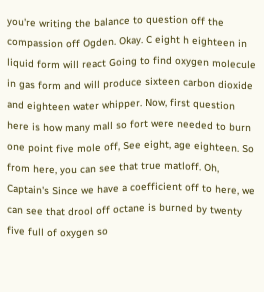you're writing the balance to question off the compassion off Ogden. Okay. C eight h eighteen in liquid form will react Going to find oxygen molecule in gas form and will produce sixteen carbon dioxide and eighteen water whipper. Now, first question here is how many mall so fort were needed to burn one point five mole off, See eight, age eighteen. So from here, you can see that true matloff. Oh, Captain's Since we have a coefficient off to here, we can see that drool off octane is burned by twenty five full of oxygen so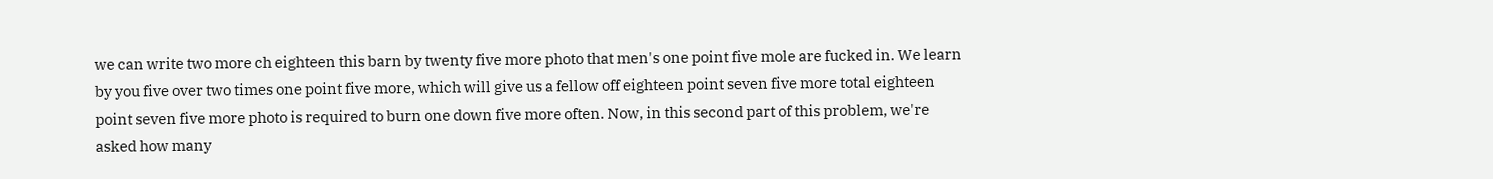we can write two more ch eighteen this barn by twenty five more photo that men's one point five mole are fucked in. We learn by you five over two times one point five more, which will give us a fellow off eighteen point seven five more total eighteen point seven five more photo is required to burn one down five more often. Now, in this second part of this problem, we're asked how many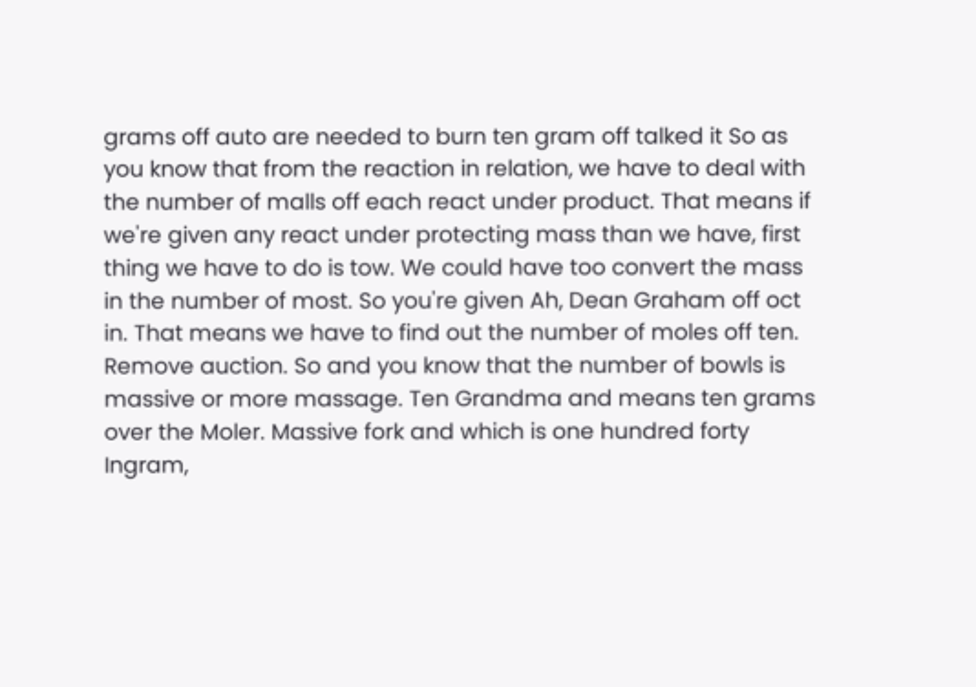grams off auto are needed to burn ten gram off talked it So as you know that from the reaction in relation, we have to deal with the number of malls off each react under product. That means if we're given any react under protecting mass than we have, first thing we have to do is tow. We could have too convert the mass in the number of most. So you're given Ah, Dean Graham off oct in. That means we have to find out the number of moles off ten. Remove auction. So and you know that the number of bowls is massive or more massage. Ten Grandma and means ten grams over the Moler. Massive fork and which is one hundred forty Ingram,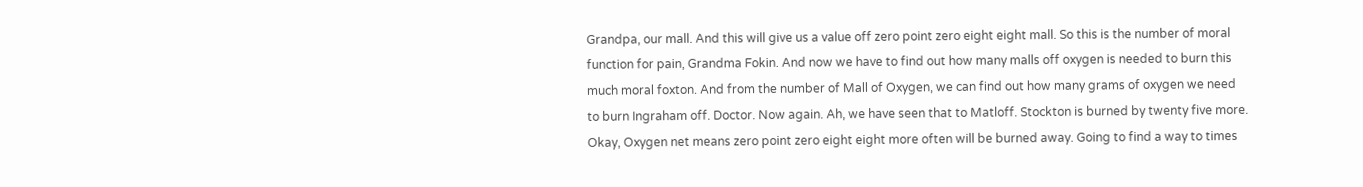Grandpa, our mall. And this will give us a value off zero point zero eight eight mall. So this is the number of moral function for pain, Grandma Fokin. And now we have to find out how many malls off oxygen is needed to burn this much moral foxton. And from the number of Mall of Oxygen, we can find out how many grams of oxygen we need to burn Ingraham off. Doctor. Now again. Ah, we have seen that to Matloff. Stockton is burned by twenty five more. Okay, Oxygen net means zero point zero eight eight more often will be burned away. Going to find a way to times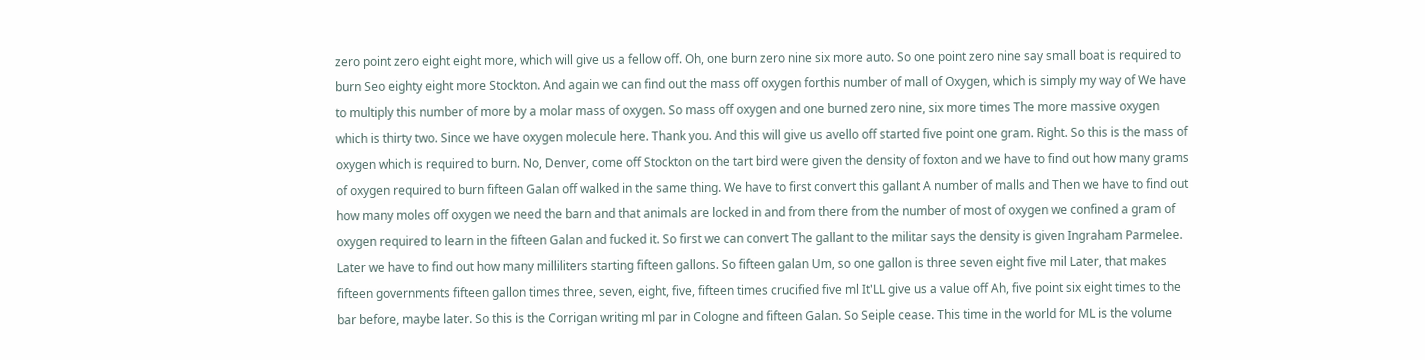zero point zero eight eight more, which will give us a fellow off. Oh, one burn zero nine six more auto. So one point zero nine say small boat is required to burn Seo eighty eight more Stockton. And again we can find out the mass off oxygen forthis number of mall of Oxygen, which is simply my way of We have to multiply this number of more by a molar mass of oxygen. So mass off oxygen and one burned zero nine, six more times The more massive oxygen which is thirty two. Since we have oxygen molecule here. Thank you. And this will give us avello off started five point one gram. Right. So this is the mass of oxygen which is required to burn. No, Denver, come off Stockton on the tart bird were given the density of foxton and we have to find out how many grams of oxygen required to burn fifteen Galan off walked in the same thing. We have to first convert this gallant A number of malls and Then we have to find out how many moles off oxygen we need the barn and that animals are locked in and from there from the number of most of oxygen we confined a gram of oxygen required to learn in the fifteen Galan and fucked it. So first we can convert The gallant to the militar says the density is given Ingraham Parmelee. Later we have to find out how many milliliters starting fifteen gallons. So fifteen galan Um, so one gallon is three seven eight five mil Later, that makes fifteen governments fifteen gallon times three, seven, eight, five, fifteen times crucified five ml It'LL give us a value off Ah, five point six eight times to the bar before, maybe later. So this is the Corrigan writing ml par in Cologne and fifteen Galan. So Seiple cease. This time in the world for ML is the volume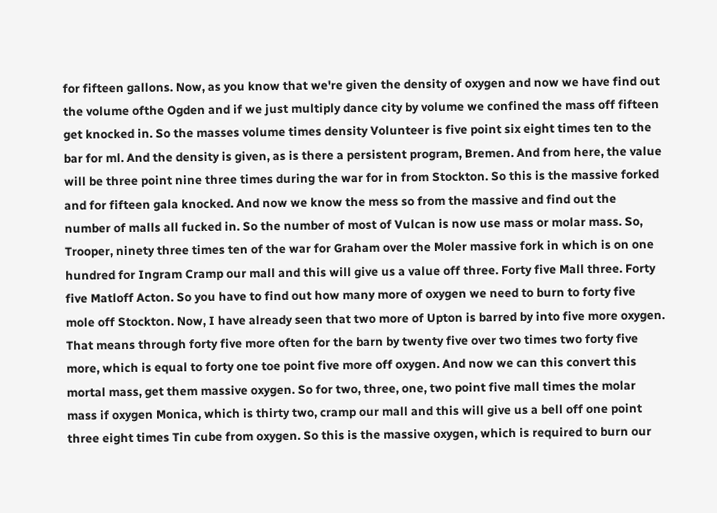for fifteen gallons. Now, as you know that we're given the density of oxygen and now we have find out the volume ofthe Ogden and if we just multiply dance city by volume we confined the mass off fifteen get knocked in. So the masses volume times density Volunteer is five point six eight times ten to the bar for ml. And the density is given, as is there a persistent program, Bremen. And from here, the value will be three point nine three times during the war for in from Stockton. So this is the massive forked and for fifteen gala knocked. And now we know the mess so from the massive and find out the number of malls all fucked in. So the number of most of Vulcan is now use mass or molar mass. So, Trooper, ninety three times ten of the war for Graham over the Moler massive fork in which is on one hundred for Ingram Cramp our mall and this will give us a value off three. Forty five Mall three. Forty five Matloff Acton. So you have to find out how many more of oxygen we need to burn to forty five mole off Stockton. Now, I have already seen that two more of Upton is barred by into five more oxygen. That means through forty five more often for the barn by twenty five over two times two forty five more, which is equal to forty one toe point five more off oxygen. And now we can this convert this mortal mass, get them massive oxygen. So for two, three, one, two point five mall times the molar mass if oxygen Monica, which is thirty two, cramp our mall and this will give us a bell off one point three eight times Tin cube from oxygen. So this is the massive oxygen, which is required to burn our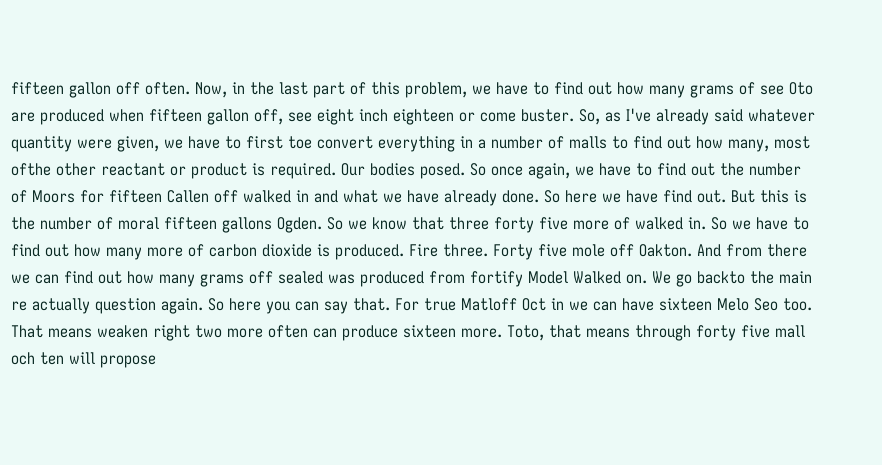fifteen gallon off often. Now, in the last part of this problem, we have to find out how many grams of see Oto are produced when fifteen gallon off, see eight inch eighteen or come buster. So, as I've already said whatever quantity were given, we have to first toe convert everything in a number of malls to find out how many, most ofthe other reactant or product is required. Our bodies posed. So once again, we have to find out the number of Moors for fifteen Callen off walked in and what we have already done. So here we have find out. But this is the number of moral fifteen gallons Ogden. So we know that three forty five more of walked in. So we have to find out how many more of carbon dioxide is produced. Fire three. Forty five mole off Oakton. And from there we can find out how many grams off sealed was produced from fortify Model Walked on. We go backto the main re actually question again. So here you can say that. For true Matloff Oct in we can have sixteen Melo Seo too. That means weaken right two more often can produce sixteen more. Toto, that means through forty five mall och ten will propose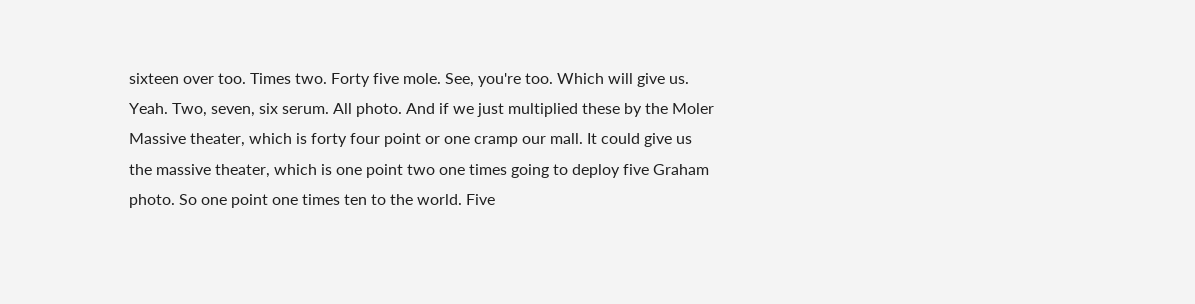sixteen over too. Times two. Forty five mole. See, you're too. Which will give us. Yeah. Two, seven, six serum. All photo. And if we just multiplied these by the Moler Massive theater, which is forty four point or one cramp our mall. It could give us the massive theater, which is one point two one times going to deploy five Graham photo. So one point one times ten to the world. Five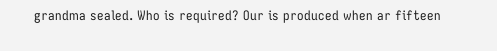grandma sealed. Who is required? Our is produced when ar fifteen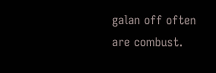galan off often are combust.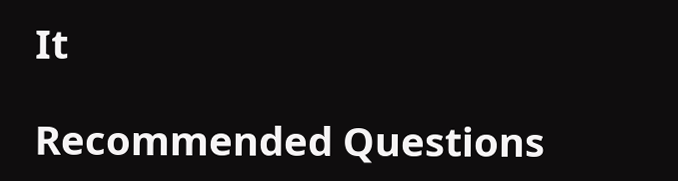It

Recommended Questions